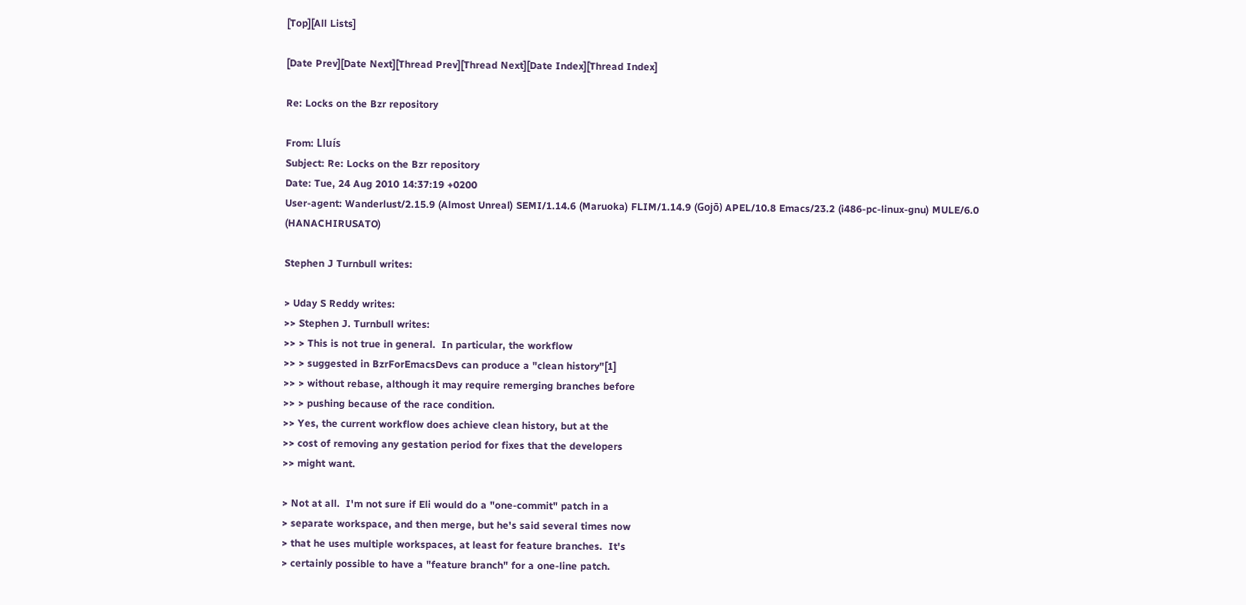[Top][All Lists]

[Date Prev][Date Next][Thread Prev][Thread Next][Date Index][Thread Index]

Re: Locks on the Bzr repository

From: Lluís
Subject: Re: Locks on the Bzr repository
Date: Tue, 24 Aug 2010 14:37:19 +0200
User-agent: Wanderlust/2.15.9 (Almost Unreal) SEMI/1.14.6 (Maruoka) FLIM/1.14.9 (Gojō) APEL/10.8 Emacs/23.2 (i486-pc-linux-gnu) MULE/6.0 (HANACHIRUSATO)

Stephen J Turnbull writes:

> Uday S Reddy writes:
>> Stephen J. Turnbull writes:
>> > This is not true in general.  In particular, the workflow
>> > suggested in BzrForEmacsDevs can produce a "clean history"[1]
>> > without rebase, although it may require remerging branches before
>> > pushing because of the race condition.
>> Yes, the current workflow does achieve clean history, but at the
>> cost of removing any gestation period for fixes that the developers
>> might want.

> Not at all.  I'm not sure if Eli would do a "one-commit" patch in a
> separate workspace, and then merge, but he's said several times now
> that he uses multiple workspaces, at least for feature branches.  It's
> certainly possible to have a "feature branch" for a one-line patch.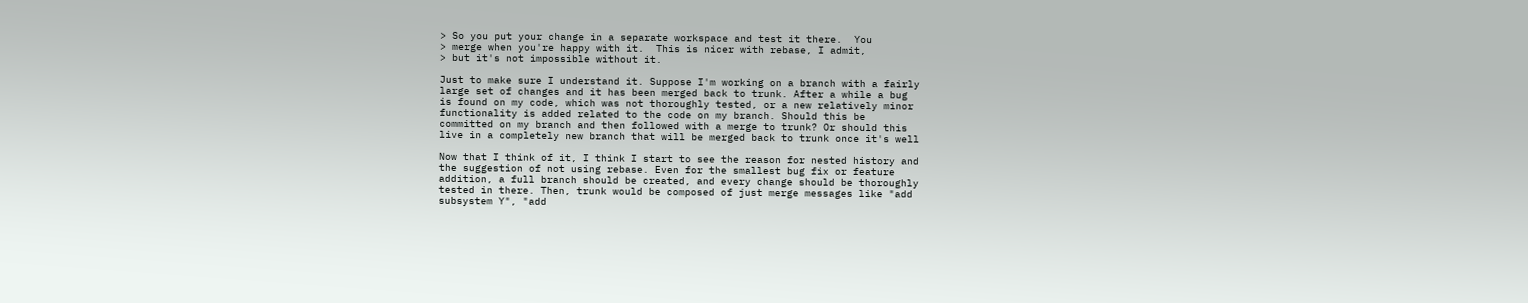> So you put your change in a separate workspace and test it there.  You
> merge when you're happy with it.  This is nicer with rebase, I admit,
> but it's not impossible without it.

Just to make sure I understand it. Suppose I'm working on a branch with a fairly
large set of changes and it has been merged back to trunk. After a while a bug
is found on my code, which was not thoroughly tested, or a new relatively minor
functionality is added related to the code on my branch. Should this be
committed on my branch and then followed with a merge to trunk? Or should this
live in a completely new branch that will be merged back to trunk once it's well

Now that I think of it, I think I start to see the reason for nested history and
the suggestion of not using rebase. Even for the smallest bug fix or feature
addition, a full branch should be created, and every change should be thoroughly
tested in there. Then, trunk would be composed of just merge messages like "add
subsystem Y", "add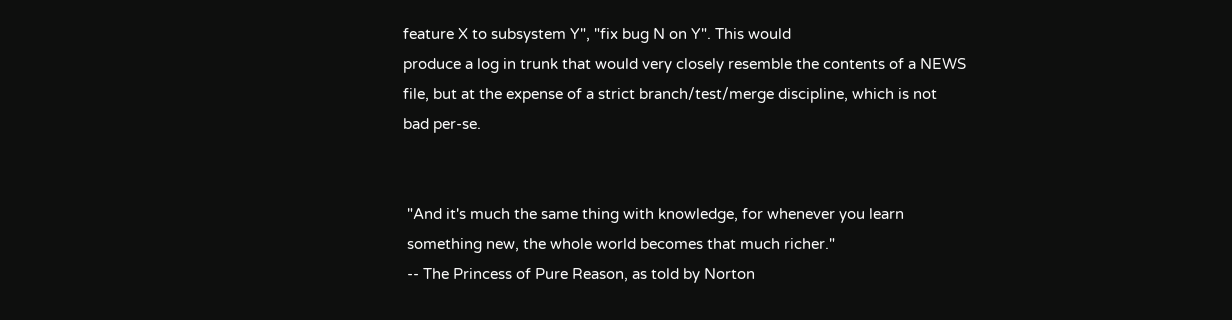feature X to subsystem Y", "fix bug N on Y". This would
produce a log in trunk that would very closely resemble the contents of a NEWS
file, but at the expense of a strict branch/test/merge discipline, which is not
bad per-se.


 "And it's much the same thing with knowledge, for whenever you learn
 something new, the whole world becomes that much richer."
 -- The Princess of Pure Reason, as told by Norton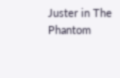Juster in The Phantom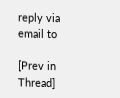reply via email to

[Prev in Thread]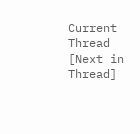Current Thread [Next in Thread]